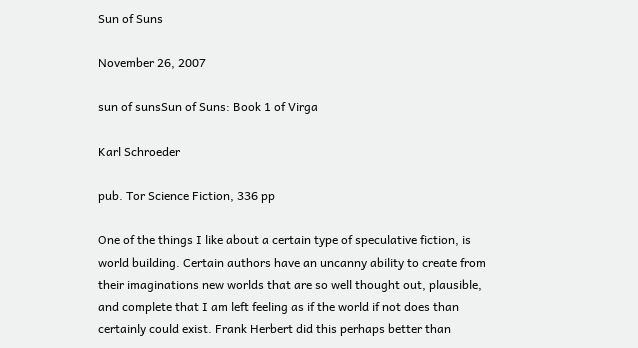Sun of Suns

November 26, 2007

sun of sunsSun of Suns: Book 1 of Virga

Karl Schroeder

pub. Tor Science Fiction, 336 pp

One of the things I like about a certain type of speculative fiction, is world building. Certain authors have an uncanny ability to create from their imaginations new worlds that are so well thought out, plausible, and complete that I am left feeling as if the world if not does than certainly could exist. Frank Herbert did this perhaps better than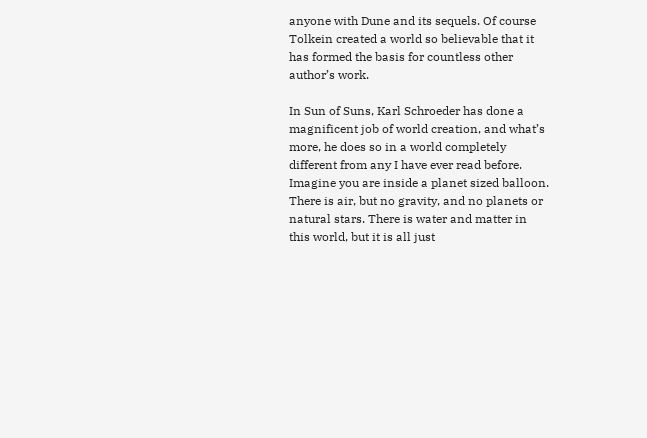anyone with Dune and its sequels. Of course Tolkein created a world so believable that it has formed the basis for countless other author’s work.

In Sun of Suns, Karl Schroeder has done a magnificent job of world creation, and what’s more, he does so in a world completely different from any I have ever read before. Imagine you are inside a planet sized balloon. There is air, but no gravity, and no planets or natural stars. There is water and matter in this world, but it is all just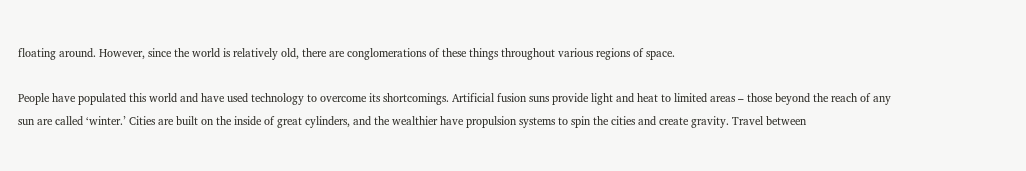floating around. However, since the world is relatively old, there are conglomerations of these things throughout various regions of space.

People have populated this world and have used technology to overcome its shortcomings. Artificial fusion suns provide light and heat to limited areas – those beyond the reach of any sun are called ‘winter.’ Cities are built on the inside of great cylinders, and the wealthier have propulsion systems to spin the cities and create gravity. Travel between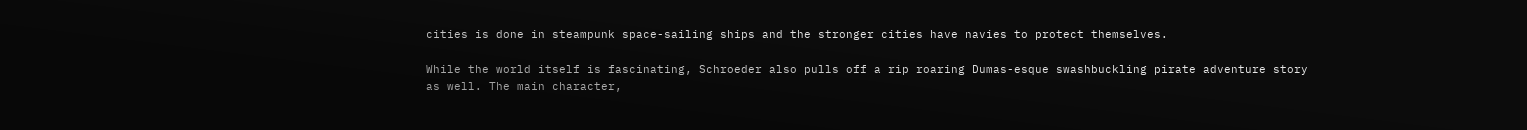cities is done in steampunk space-sailing ships and the stronger cities have navies to protect themselves.

While the world itself is fascinating, Schroeder also pulls off a rip roaring Dumas-esque swashbuckling pirate adventure story as well. The main character,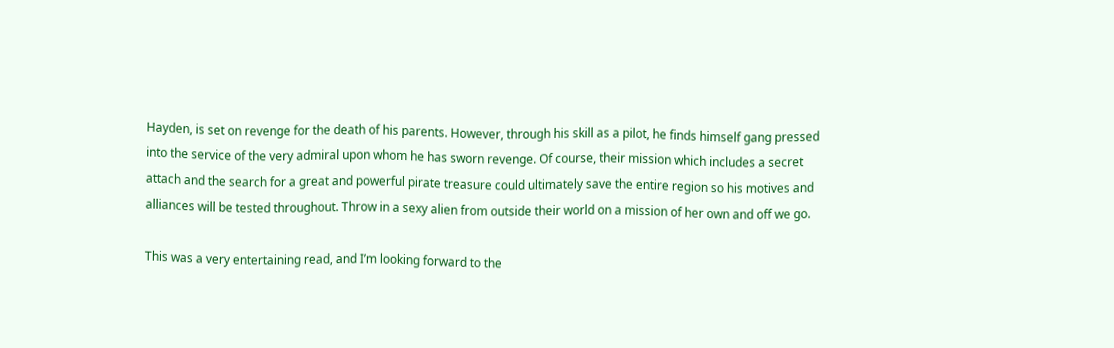Hayden, is set on revenge for the death of his parents. However, through his skill as a pilot, he finds himself gang pressed into the service of the very admiral upon whom he has sworn revenge. Of course, their mission which includes a secret attach and the search for a great and powerful pirate treasure could ultimately save the entire region so his motives and alliances will be tested throughout. Throw in a sexy alien from outside their world on a mission of her own and off we go.

This was a very entertaining read, and I’m looking forward to the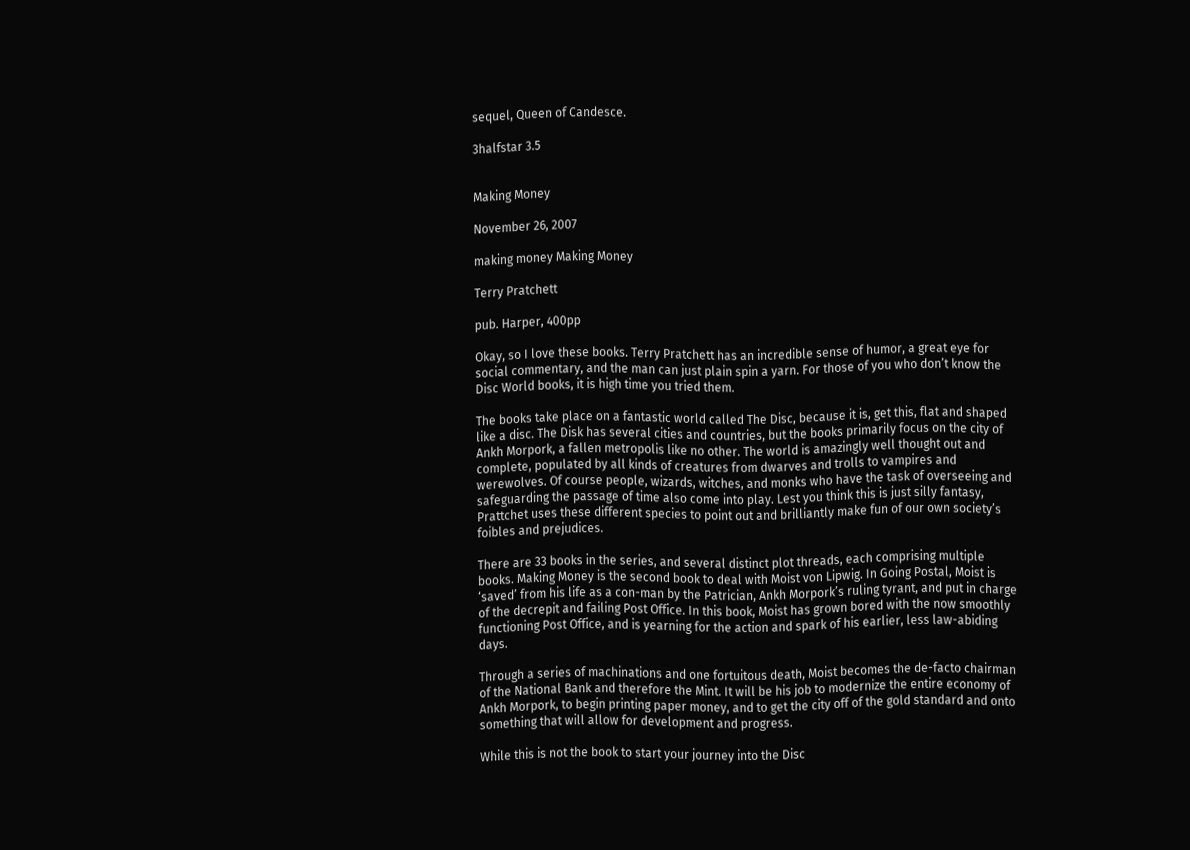sequel, Queen of Candesce.

3halfstar 3.5


Making Money

November 26, 2007

making money Making Money

Terry Pratchett

pub. Harper, 400pp

Okay, so I love these books. Terry Pratchett has an incredible sense of humor, a great eye for social commentary, and the man can just plain spin a yarn. For those of you who don’t know the Disc World books, it is high time you tried them.

The books take place on a fantastic world called The Disc, because it is, get this, flat and shaped like a disc. The Disk has several cities and countries, but the books primarily focus on the city of Ankh Morpork, a fallen metropolis like no other. The world is amazingly well thought out and complete, populated by all kinds of creatures from dwarves and trolls to vampires and werewolves. Of course people, wizards, witches, and monks who have the task of overseeing and safeguarding the passage of time also come into play. Lest you think this is just silly fantasy, Prattchet uses these different species to point out and brilliantly make fun of our own society’s foibles and prejudices.

There are 33 books in the series, and several distinct plot threads, each comprising multiple books. Making Money is the second book to deal with Moist von Lipwig. In Going Postal, Moist is ‘saved’ from his life as a con-man by the Patrician, Ankh Morpork’s ruling tyrant, and put in charge of the decrepit and failing Post Office. In this book, Moist has grown bored with the now smoothly functioning Post Office, and is yearning for the action and spark of his earlier, less law-abiding days.

Through a series of machinations and one fortuitous death, Moist becomes the de-facto chairman of the National Bank and therefore the Mint. It will be his job to modernize the entire economy of Ankh Morpork, to begin printing paper money, and to get the city off of the gold standard and onto something that will allow for development and progress.

While this is not the book to start your journey into the Disc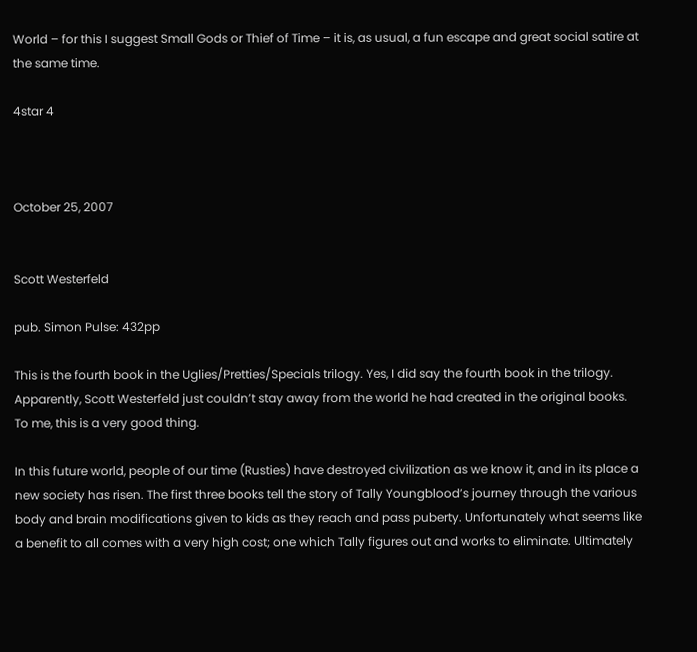World – for this I suggest Small Gods or Thief of Time – it is, as usual, a fun escape and great social satire at the same time.

4star 4



October 25, 2007


Scott Westerfeld

pub. Simon Pulse: 432pp

This is the fourth book in the Uglies/Pretties/Specials trilogy. Yes, I did say the fourth book in the trilogy. Apparently, Scott Westerfeld just couldn’t stay away from the world he had created in the original books. To me, this is a very good thing.

In this future world, people of our time (Rusties) have destroyed civilization as we know it, and in its place a new society has risen. The first three books tell the story of Tally Youngblood’s journey through the various body and brain modifications given to kids as they reach and pass puberty. Unfortunately what seems like a benefit to all comes with a very high cost; one which Tally figures out and works to eliminate. Ultimately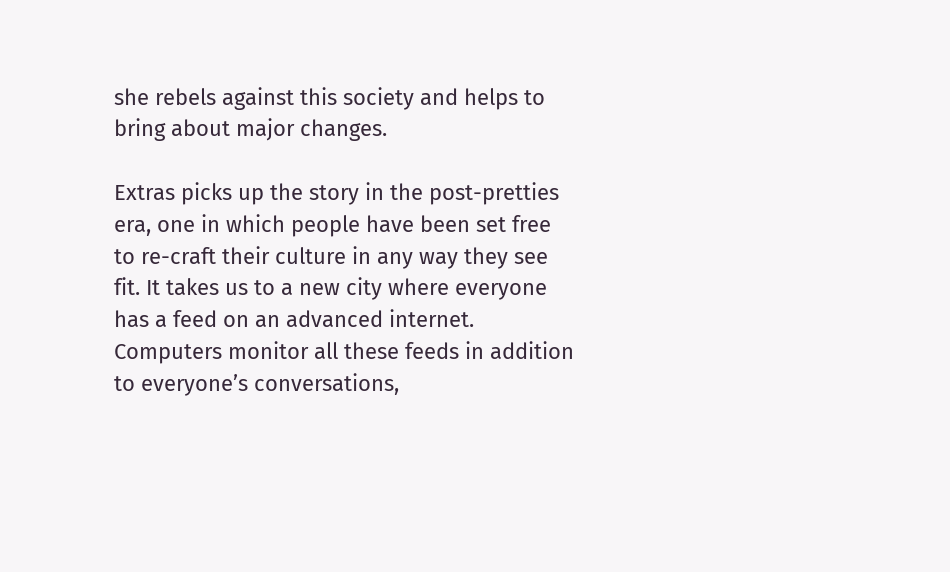she rebels against this society and helps to bring about major changes.

Extras picks up the story in the post-pretties era, one in which people have been set free to re-craft their culture in any way they see fit. It takes us to a new city where everyone has a feed on an advanced internet. Computers monitor all these feeds in addition to everyone’s conversations,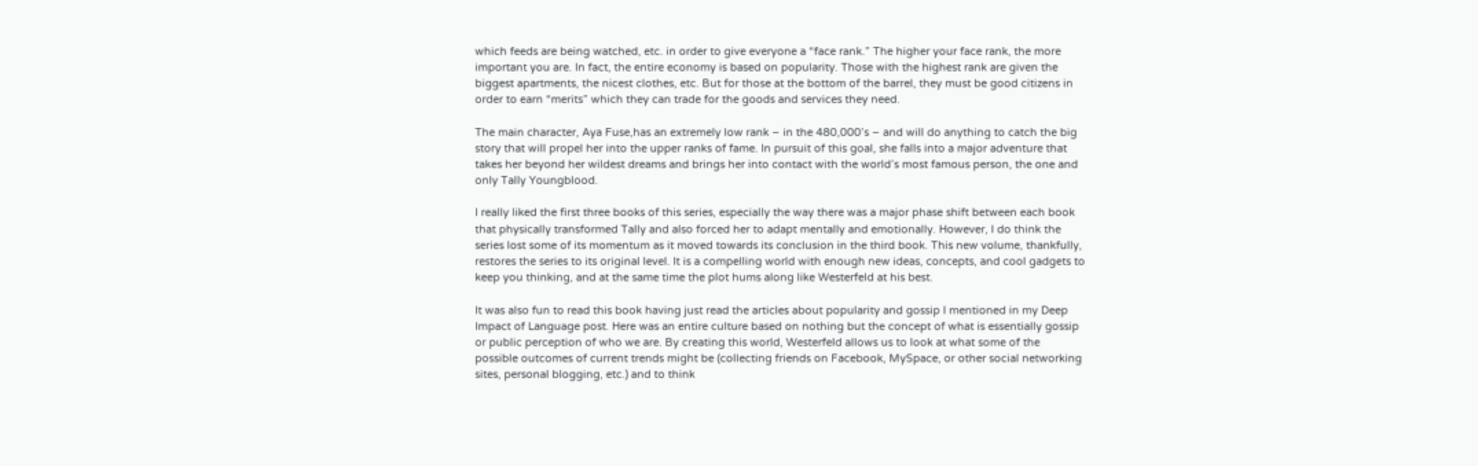which feeds are being watched, etc. in order to give everyone a “face rank.” The higher your face rank, the more important you are. In fact, the entire economy is based on popularity. Those with the highest rank are given the biggest apartments, the nicest clothes, etc. But for those at the bottom of the barrel, they must be good citizens in order to earn “merits” which they can trade for the goods and services they need.

The main character, Aya Fuse,has an extremely low rank – in the 480,000’s – and will do anything to catch the big story that will propel her into the upper ranks of fame. In pursuit of this goal, she falls into a major adventure that takes her beyond her wildest dreams and brings her into contact with the world’s most famous person, the one and only Tally Youngblood.

I really liked the first three books of this series, especially the way there was a major phase shift between each book that physically transformed Tally and also forced her to adapt mentally and emotionally. However, I do think the series lost some of its momentum as it moved towards its conclusion in the third book. This new volume, thankfully, restores the series to its original level. It is a compelling world with enough new ideas, concepts, and cool gadgets to keep you thinking, and at the same time the plot hums along like Westerfeld at his best.

It was also fun to read this book having just read the articles about popularity and gossip I mentioned in my Deep Impact of Language post. Here was an entire culture based on nothing but the concept of what is essentially gossip or public perception of who we are. By creating this world, Westerfeld allows us to look at what some of the possible outcomes of current trends might be (collecting friends on Facebook, MySpace, or other social networking sites, personal blogging, etc.) and to think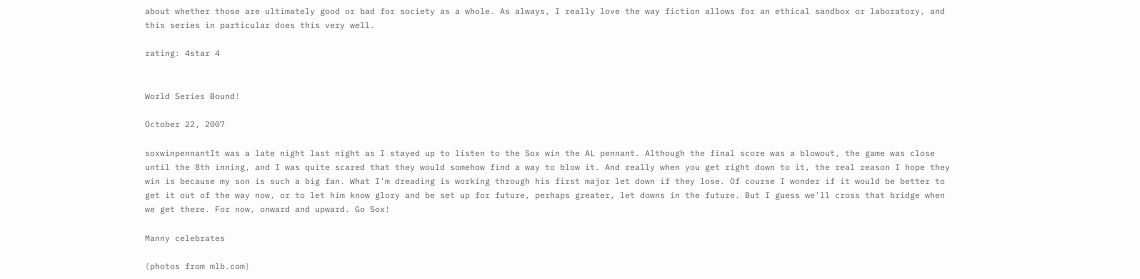about whether those are ultimately good or bad for society as a whole. As always, I really love the way fiction allows for an ethical sandbox or laboratory, and this series in particular does this very well.

rating: 4star 4


World Series Bound!

October 22, 2007

soxwinpennantIt was a late night last night as I stayed up to listen to the Sox win the AL pennant. Although the final score was a blowout, the game was close until the 8th inning, and I was quite scared that they would somehow find a way to blow it. And really when you get right down to it, the real reason I hope they win is because my son is such a big fan. What I’m dreading is working through his first major let down if they lose. Of course I wonder if it would be better to get it out of the way now, or to let him know glory and be set up for future, perhaps greater, let downs in the future. But I guess we’ll cross that bridge when we get there. For now, onward and upward. Go Sox!

Manny celebrates

(photos from mlb.com)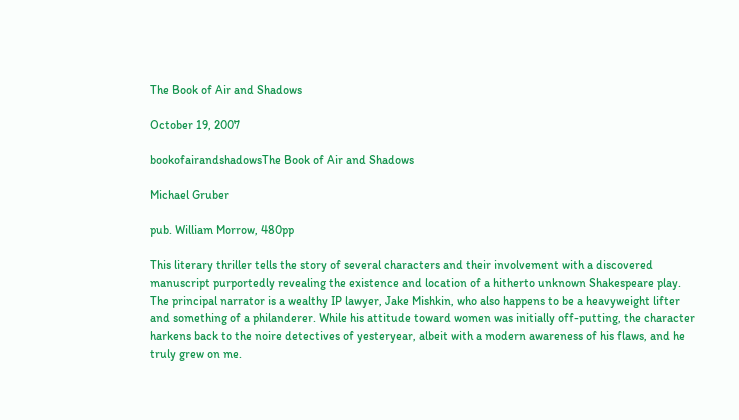The Book of Air and Shadows

October 19, 2007

bookofairandshadowsThe Book of Air and Shadows

Michael Gruber

pub. William Morrow, 480pp

This literary thriller tells the story of several characters and their involvement with a discovered manuscript purportedly revealing the existence and location of a hitherto unknown Shakespeare play. The principal narrator is a wealthy IP lawyer, Jake Mishkin, who also happens to be a heavyweight lifter and something of a philanderer. While his attitude toward women was initially off-putting, the character harkens back to the noire detectives of yesteryear, albeit with a modern awareness of his flaws, and he truly grew on me.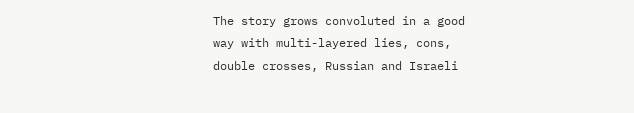The story grows convoluted in a good way with multi-layered lies, cons, double crosses, Russian and Israeli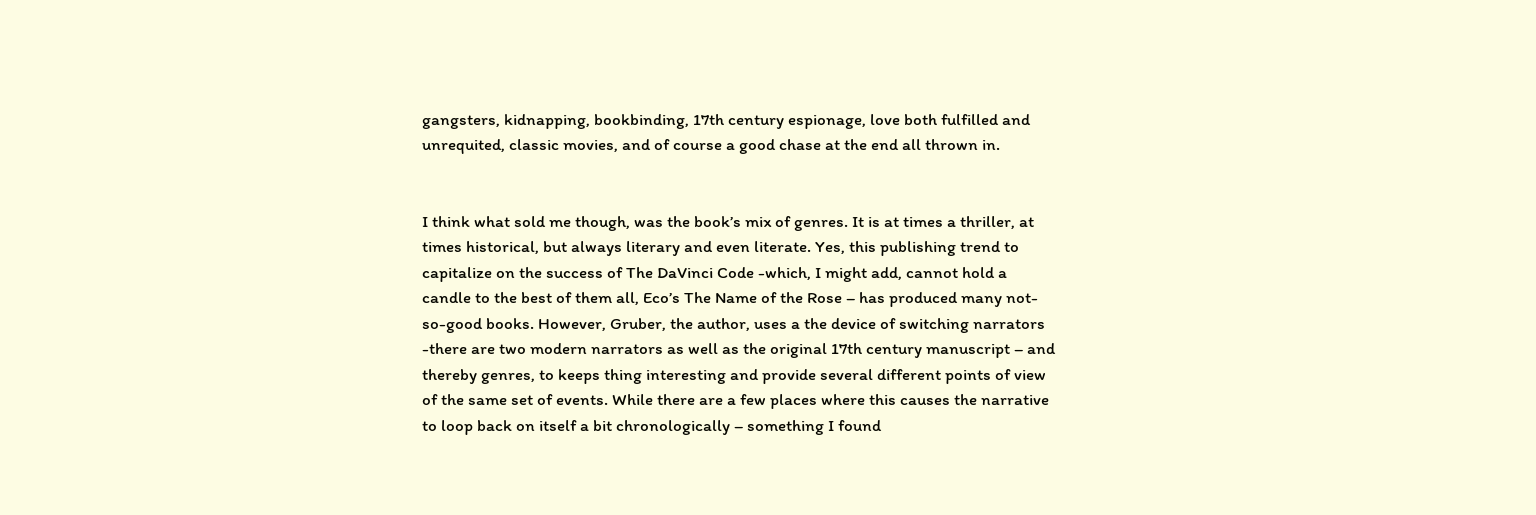gangsters, kidnapping, bookbinding, 17th century espionage, love both fulfilled and unrequited, classic movies, and of course a good chase at the end all thrown in.


I think what sold me though, was the book’s mix of genres. It is at times a thriller, at times historical, but always literary and even literate. Yes, this publishing trend to capitalize on the success of The DaVinci Code -which, I might add, cannot hold a candle to the best of them all, Eco’s The Name of the Rose – has produced many not-so-good books. However, Gruber, the author, uses a the device of switching narrators -there are two modern narrators as well as the original 17th century manuscript – and thereby genres, to keeps thing interesting and provide several different points of view of the same set of events. While there are a few places where this causes the narrative to loop back on itself a bit chronologically – something I found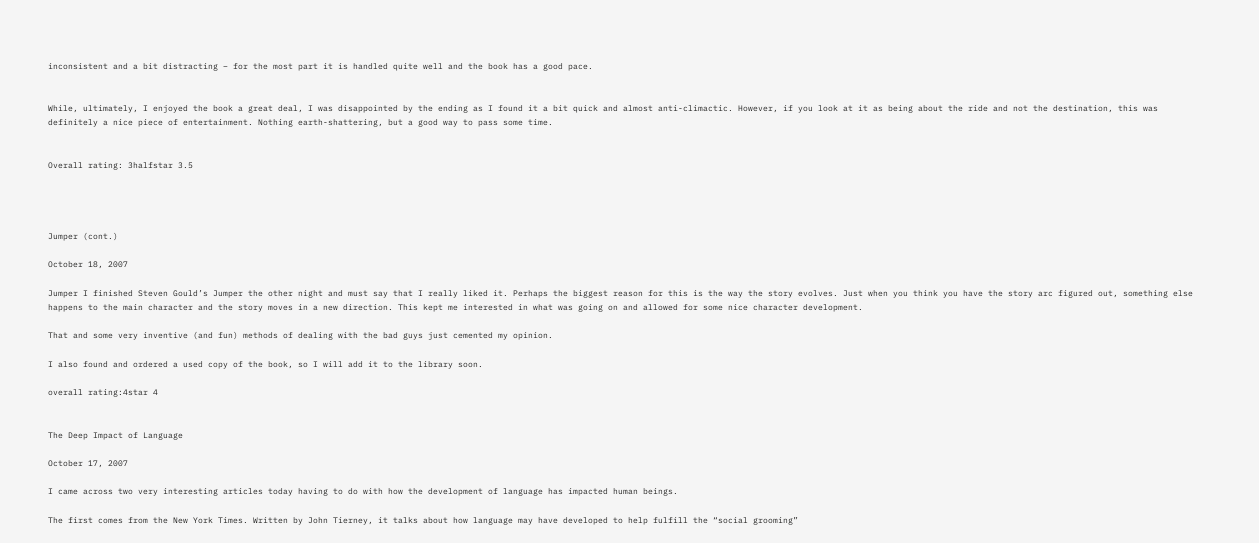inconsistent and a bit distracting – for the most part it is handled quite well and the book has a good pace.


While, ultimately, I enjoyed the book a great deal, I was disappointed by the ending as I found it a bit quick and almost anti-climactic. However, if you look at it as being about the ride and not the destination, this was definitely a nice piece of entertainment. Nothing earth-shattering, but a good way to pass some time.


Overall rating: 3halfstar 3.5




Jumper (cont.)

October 18, 2007

Jumper I finished Steven Gould’s Jumper the other night and must say that I really liked it. Perhaps the biggest reason for this is the way the story evolves. Just when you think you have the story arc figured out, something else happens to the main character and the story moves in a new direction. This kept me interested in what was going on and allowed for some nice character development.

That and some very inventive (and fun) methods of dealing with the bad guys just cemented my opinion.

I also found and ordered a used copy of the book, so I will add it to the library soon.

overall rating:4star 4


The Deep Impact of Language

October 17, 2007

I came across two very interesting articles today having to do with how the development of language has impacted human beings.

The first comes from the New York Times. Written by John Tierney, it talks about how language may have developed to help fulfill the “social grooming”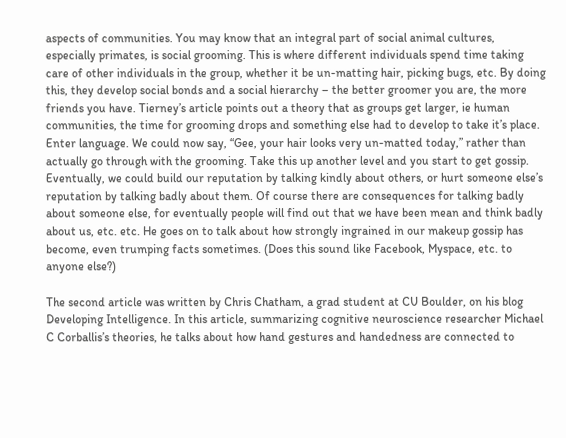aspects of communities. You may know that an integral part of social animal cultures, especially primates, is social grooming. This is where different individuals spend time taking care of other individuals in the group, whether it be un-matting hair, picking bugs, etc. By doing this, they develop social bonds and a social hierarchy – the better groomer you are, the more friends you have. Tierney’s article points out a theory that as groups get larger, ie human communities, the time for grooming drops and something else had to develop to take it’s place. Enter language. We could now say, “Gee, your hair looks very un-matted today,” rather than actually go through with the grooming. Take this up another level and you start to get gossip. Eventually, we could build our reputation by talking kindly about others, or hurt someone else’s reputation by talking badly about them. Of course there are consequences for talking badly about someone else, for eventually people will find out that we have been mean and think badly about us, etc. etc. He goes on to talk about how strongly ingrained in our makeup gossip has become, even trumping facts sometimes. (Does this sound like Facebook, Myspace, etc. to anyone else?)

The second article was written by Chris Chatham, a grad student at CU Boulder, on his blog Developing Intelligence. In this article, summarizing cognitive neuroscience researcher Michael C Corballis’s theories, he talks about how hand gestures and handedness are connected to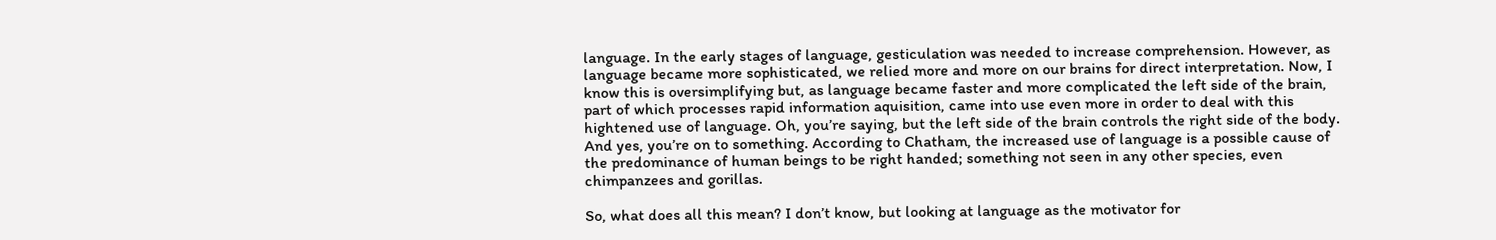language. In the early stages of language, gesticulation was needed to increase comprehension. However, as language became more sophisticated, we relied more and more on our brains for direct interpretation. Now, I know this is oversimplifying but, as language became faster and more complicated the left side of the brain, part of which processes rapid information aquisition, came into use even more in order to deal with this hightened use of language. Oh, you’re saying, but the left side of the brain controls the right side of the body. And yes, you’re on to something. According to Chatham, the increased use of language is a possible cause of the predominance of human beings to be right handed; something not seen in any other species, even chimpanzees and gorillas.

So, what does all this mean? I don’t know, but looking at language as the motivator for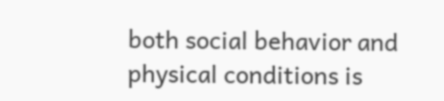both social behavior and physical conditions is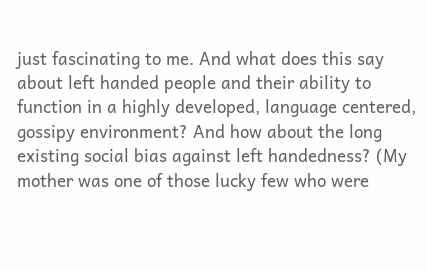just fascinating to me. And what does this say about left handed people and their ability to function in a highly developed, language centered, gossipy environment? And how about the long existing social bias against left handedness? (My mother was one of those lucky few who were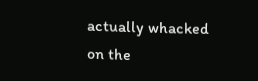actually whacked on the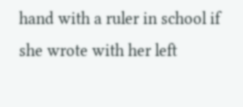hand with a ruler in school if she wrote with her left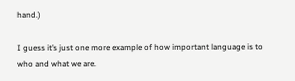hand.)

I guess it’s just one more example of how important language is to who and what we are.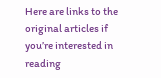Here are links to the original articles if you’re interested in reading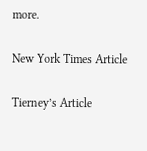more.

New York Times Article

Tierney’s Article